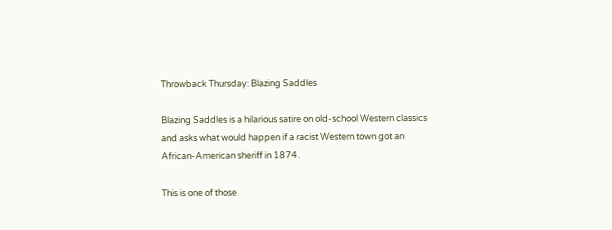Throwback Thursday: Blazing Saddles

Blazing Saddles is a hilarious satire on old-school Western classics and asks what would happen if a racist Western town got an African-American sheriff in 1874.

This is one of those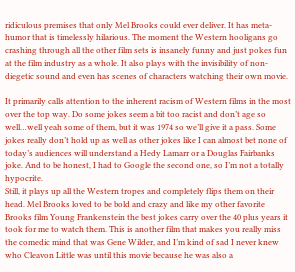ridiculous premises that only Mel Brooks could ever deliver. It has meta-humor that is timelessly hilarious. The moment the Western hooligans go crashing through all the other film sets is insanely funny and just pokes fun at the film industry as a whole. It also plays with the invisibility of non-diegetic sound and even has scenes of characters watching their own movie.

It primarily calls attention to the inherent racism of Western films in the most over the top way. Do some jokes seem a bit too racist and don’t age so well…well yeah some of them, but it was 1974 so we’ll give it a pass. Some jokes really don’t hold up as well as other jokes like I can almost bet none of today’s audiences will understand a Hedy Lamarr or a Douglas Fairbanks joke. And to be honest, I had to Google the second one, so I’m not a totally hypocrite.
Still, it plays up all the Western tropes and completely flips them on their head. Mel Brooks loved to be bold and crazy and like my other favorite Brooks film Young Frankenstein the best jokes carry over the 40 plus years it took for me to watch them. This is another film that makes you really miss the comedic mind that was Gene Wilder, and I’m kind of sad I never knew who Cleavon Little was until this movie because he was also a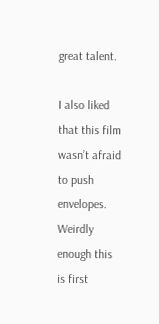great talent.

I also liked that this film wasn’t afraid to push envelopes. Weirdly enough this is first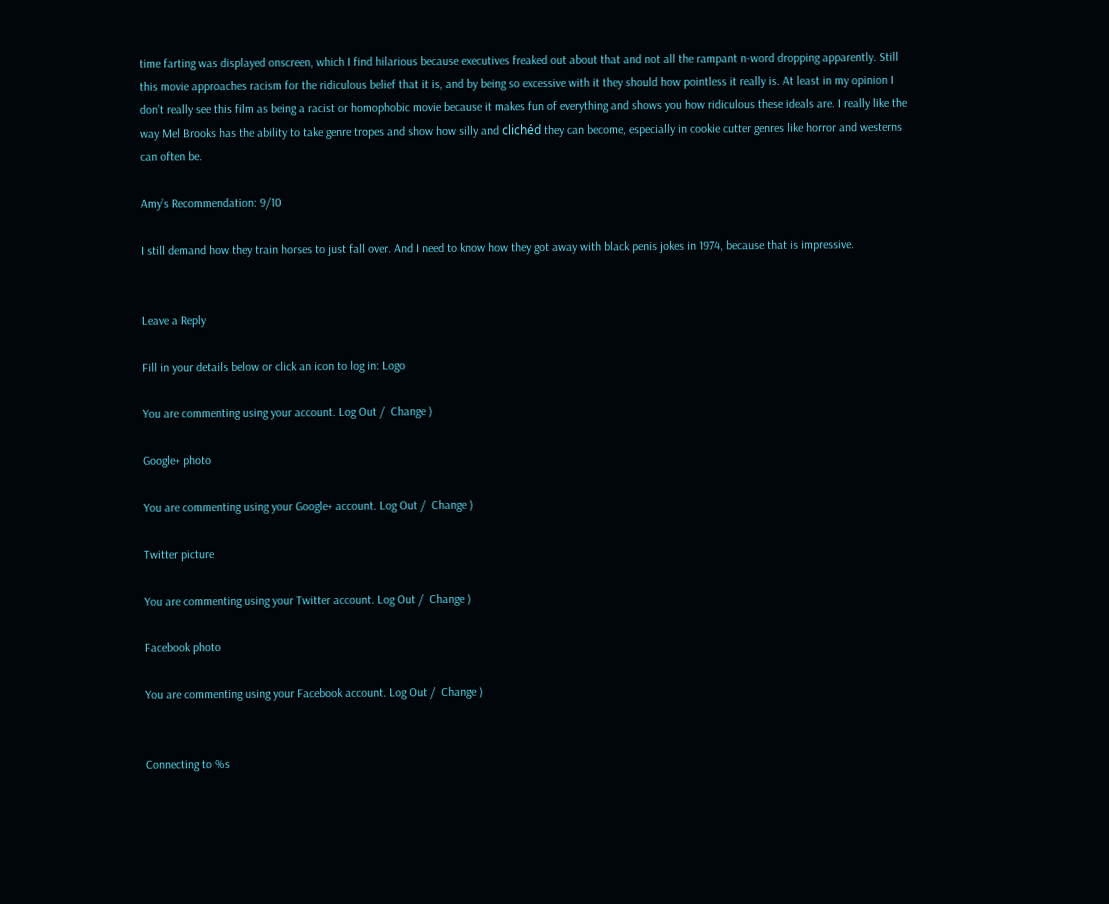time farting was displayed onscreen, which I find hilarious because executives freaked out about that and not all the rampant n-word dropping apparently. Still this movie approaches racism for the ridiculous belief that it is, and by being so excessive with it they should how pointless it really is. At least in my opinion I don’t really see this film as being a racist or homophobic movie because it makes fun of everything and shows you how ridiculous these ideals are. I really like the way Mel Brooks has the ability to take genre tropes and show how silly and clichéd they can become, especially in cookie cutter genres like horror and westerns can often be.

Amy’s Recommendation: 9/10

I still demand how they train horses to just fall over. And I need to know how they got away with black penis jokes in 1974, because that is impressive.


Leave a Reply

Fill in your details below or click an icon to log in: Logo

You are commenting using your account. Log Out /  Change )

Google+ photo

You are commenting using your Google+ account. Log Out /  Change )

Twitter picture

You are commenting using your Twitter account. Log Out /  Change )

Facebook photo

You are commenting using your Facebook account. Log Out /  Change )


Connecting to %s